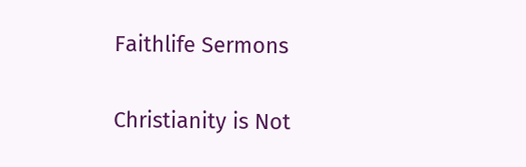Faithlife Sermons

Christianity is Not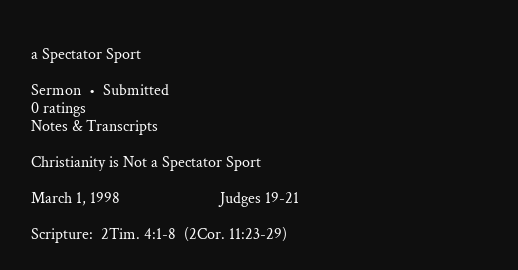a Spectator Sport

Sermon  •  Submitted
0 ratings
Notes & Transcripts

Christianity is Not a Spectator Sport

March 1, 1998                         Judges 19-21

Scripture:  2Tim. 4:1-8  (2Cor. 11:23-29)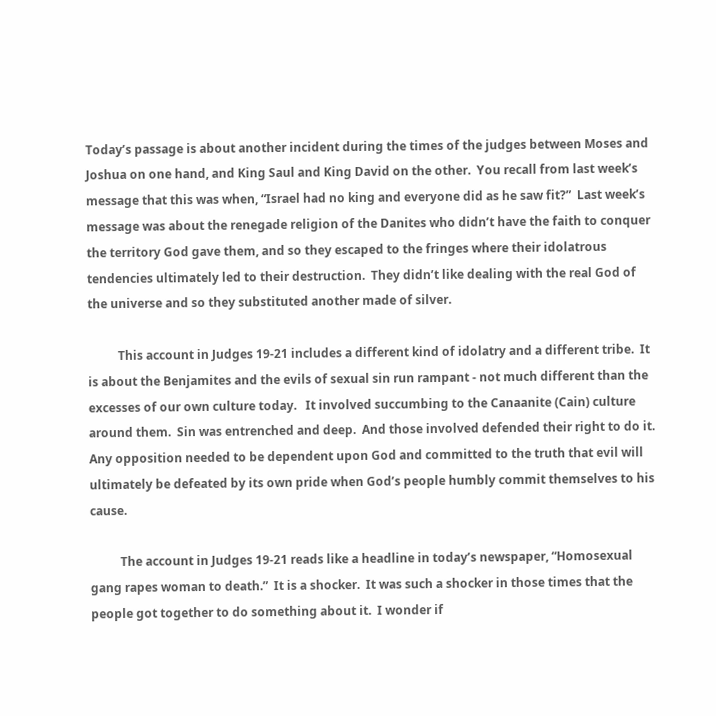Today’s passage is about another incident during the times of the judges between Moses and Joshua on one hand, and King Saul and King David on the other.  You recall from last week’s message that this was when, “Israel had no king and everyone did as he saw fit?”  Last week’s message was about the renegade religion of the Danites who didn’t have the faith to conquer the territory God gave them, and so they escaped to the fringes where their idolatrous tendencies ultimately led to their destruction.  They didn’t like dealing with the real God of the universe and so they substituted another made of silver.

          This account in Judges 19-21 includes a different kind of idolatry and a different tribe.  It is about the Benjamites and the evils of sexual sin run rampant - not much different than the excesses of our own culture today.   It involved succumbing to the Canaanite (Cain) culture around them.  Sin was entrenched and deep.  And those involved defended their right to do it.  Any opposition needed to be dependent upon God and committed to the truth that evil will ultimately be defeated by its own pride when God’s people humbly commit themselves to his cause.

          The account in Judges 19-21 reads like a headline in today’s newspaper, “Homosexual gang rapes woman to death.”  It is a shocker.  It was such a shocker in those times that the people got together to do something about it.  I wonder if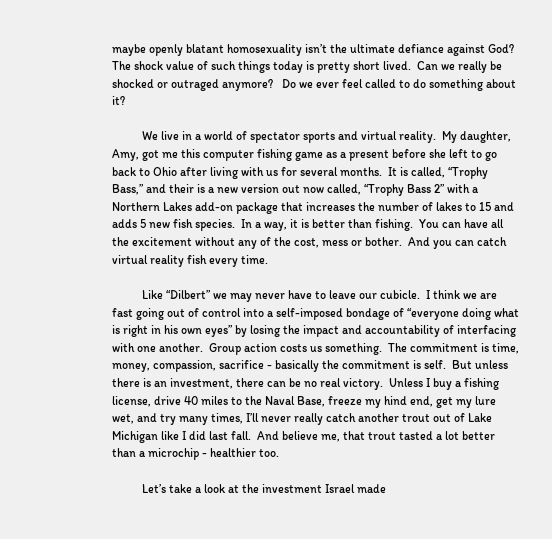maybe openly blatant homosexuality isn’t the ultimate defiance against God?  The shock value of such things today is pretty short lived.  Can we really be shocked or outraged anymore?   Do we ever feel called to do something about it?

          We live in a world of spectator sports and virtual reality.  My daughter, Amy, got me this computer fishing game as a present before she left to go back to Ohio after living with us for several months.  It is called, “Trophy Bass,” and their is a new version out now called, “Trophy Bass 2” with a Northern Lakes add-on package that increases the number of lakes to 15 and adds 5 new fish species.  In a way, it is better than fishing.  You can have all the excitement without any of the cost, mess or bother.  And you can catch virtual reality fish every time.

          Like “Dilbert” we may never have to leave our cubicle.  I think we are fast going out of control into a self-imposed bondage of “everyone doing what is right in his own eyes” by losing the impact and accountability of interfacing with one another.  Group action costs us something.  The commitment is time, money, compassion, sacrifice - basically the commitment is self.  But unless there is an investment, there can be no real victory.  Unless I buy a fishing license, drive 40 miles to the Naval Base, freeze my hind end, get my lure wet, and try many times, I’ll never really catch another trout out of Lake Michigan like I did last fall.  And believe me, that trout tasted a lot better than a microchip - healthier too.

          Let’s take a look at the investment Israel made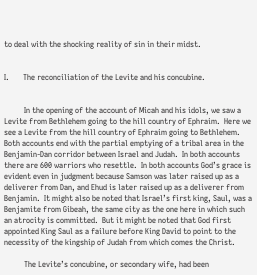to deal with the shocking reality of sin in their midst.


I.       The reconciliation of the Levite and his concubine.


          In the opening of the account of Micah and his idols, we saw a Levite from Bethlehem going to the hill country of Ephraim.  Here we see a Levite from the hill country of Ephraim going to Bethlehem.  Both accounts end with the partial emptying of a tribal area in the Benjamin-Dan corridor between Israel and Judah.  In both accounts there are 600 warriors who resettle.  In both accounts God’s grace is evident even in judgment because Samson was later raised up as a deliverer from Dan, and Ehud is later raised up as a deliverer from Benjamin.  It might also be noted that Israel’s first king, Saul, was a Benjamite from Gibeah, the same city as the one here in which such an atrocity is committed.  But it might be noted that God first appointed King Saul as a failure before King David to point to the necessity of the kingship of Judah from which comes the Christ.

          The Levite’s concubine, or secondary wife, had been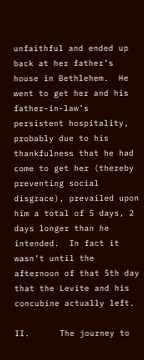unfaithful and ended up back at her father’s house in Bethlehem.  He went to get her and his father-in-law’s persistent hospitality, probably due to his thankfulness that he had come to get her (thereby preventing social disgrace), prevailed upon him a total of 5 days, 2 days longer than he intended.  In fact it wasn’t until the afternoon of that 5th day that the Levite and his concubine actually left.

II.      The journey to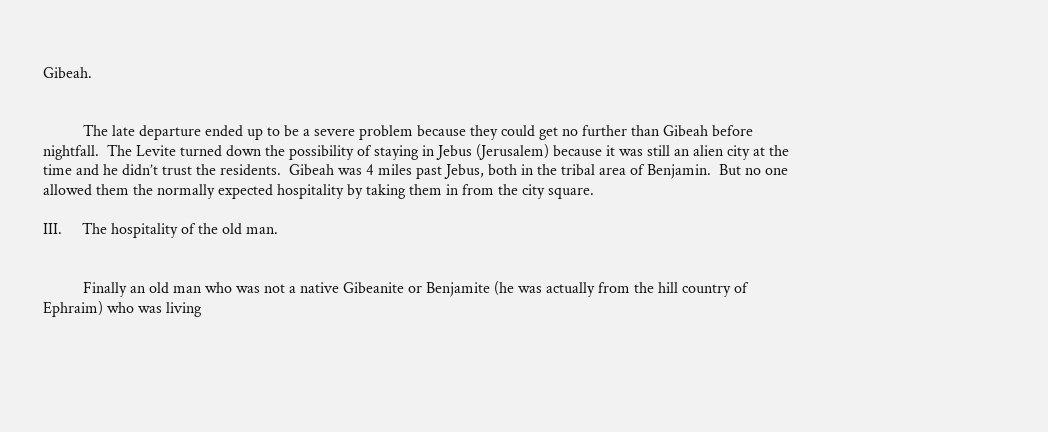Gibeah.


          The late departure ended up to be a severe problem because they could get no further than Gibeah before nightfall.  The Levite turned down the possibility of staying in Jebus (Jerusalem) because it was still an alien city at the time and he didn’t trust the residents.  Gibeah was 4 miles past Jebus, both in the tribal area of Benjamin.  But no one allowed them the normally expected hospitality by taking them in from the city square.

III.     The hospitality of the old man.


          Finally an old man who was not a native Gibeanite or Benjamite (he was actually from the hill country of Ephraim) who was living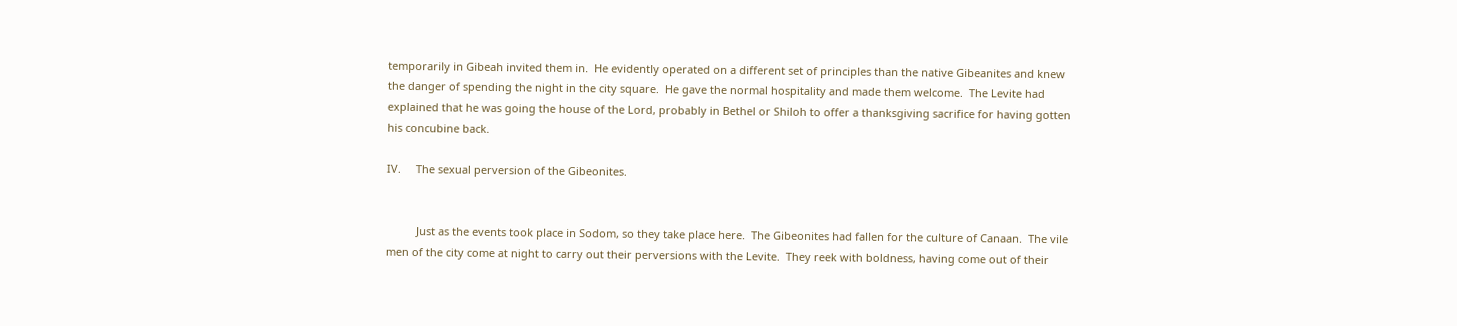temporarily in Gibeah invited them in.  He evidently operated on a different set of principles than the native Gibeanites and knew the danger of spending the night in the city square.  He gave the normal hospitality and made them welcome.  The Levite had explained that he was going the house of the Lord, probably in Bethel or Shiloh to offer a thanksgiving sacrifice for having gotten his concubine back.

IV.     The sexual perversion of the Gibeonites.


          Just as the events took place in Sodom, so they take place here.  The Gibeonites had fallen for the culture of Canaan.  The vile men of the city come at night to carry out their perversions with the Levite.  They reek with boldness, having come out of their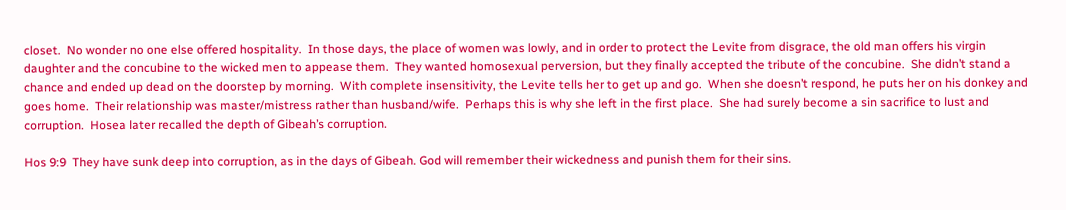closet.  No wonder no one else offered hospitality.  In those days, the place of women was lowly, and in order to protect the Levite from disgrace, the old man offers his virgin daughter and the concubine to the wicked men to appease them.  They wanted homosexual perversion, but they finally accepted the tribute of the concubine.  She didn’t stand a chance and ended up dead on the doorstep by morning.  With complete insensitivity, the Levite tells her to get up and go.  When she doesn’t respond, he puts her on his donkey and goes home.  Their relationship was master/mistress rather than husband/wife.  Perhaps this is why she left in the first place.  She had surely become a sin sacrifice to lust and corruption.  Hosea later recalled the depth of Gibeah’s corruption.

Hos 9:9  They have sunk deep into corruption, as in the days of Gibeah. God will remember their wickedness and punish them for their sins.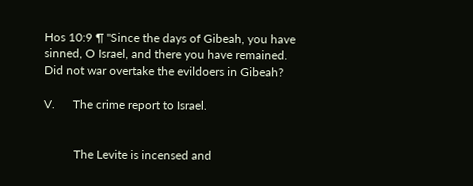Hos 10:9 ¶ "Since the days of Gibeah, you have sinned, O Israel, and there you have remained. Did not war overtake the evildoers in Gibeah?

V.      The crime report to Israel.


          The Levite is incensed and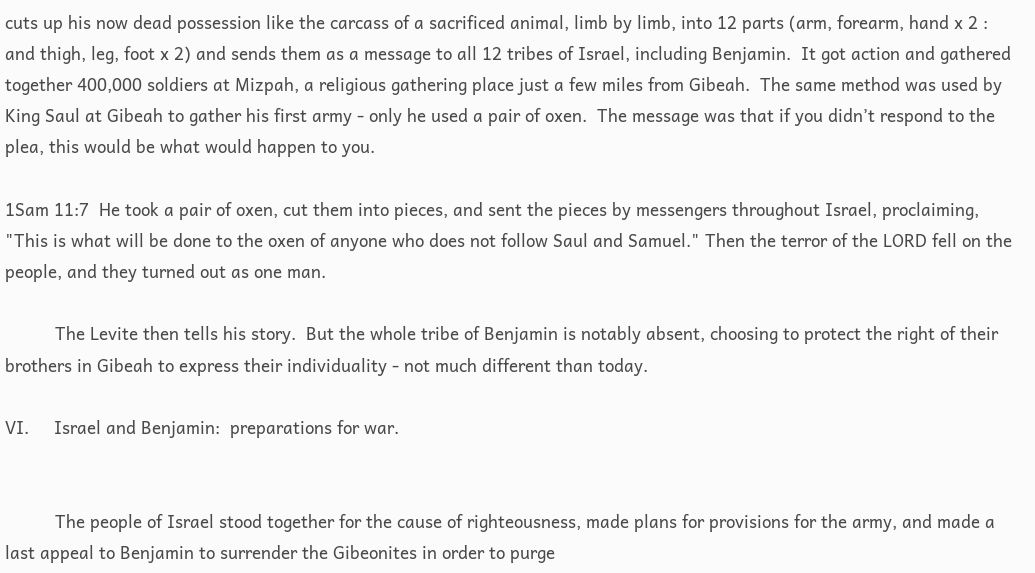cuts up his now dead possession like the carcass of a sacrificed animal, limb by limb, into 12 parts (arm, forearm, hand x 2 : and thigh, leg, foot x 2) and sends them as a message to all 12 tribes of Israel, including Benjamin.  It got action and gathered together 400,000 soldiers at Mizpah, a religious gathering place just a few miles from Gibeah.  The same method was used by King Saul at Gibeah to gather his first army - only he used a pair of oxen.  The message was that if you didn’t respond to the plea, this would be what would happen to you.

1Sam 11:7  He took a pair of oxen, cut them into pieces, and sent the pieces by messengers throughout Israel, proclaiming, "This is what will be done to the oxen of anyone who does not follow Saul and Samuel." Then the terror of the LORD fell on the people, and they turned out as one man.

          The Levite then tells his story.  But the whole tribe of Benjamin is notably absent, choosing to protect the right of their brothers in Gibeah to express their individuality - not much different than today.

VI.     Israel and Benjamin:  preparations for war.


          The people of Israel stood together for the cause of righteousness, made plans for provisions for the army, and made a last appeal to Benjamin to surrender the Gibeonites in order to purge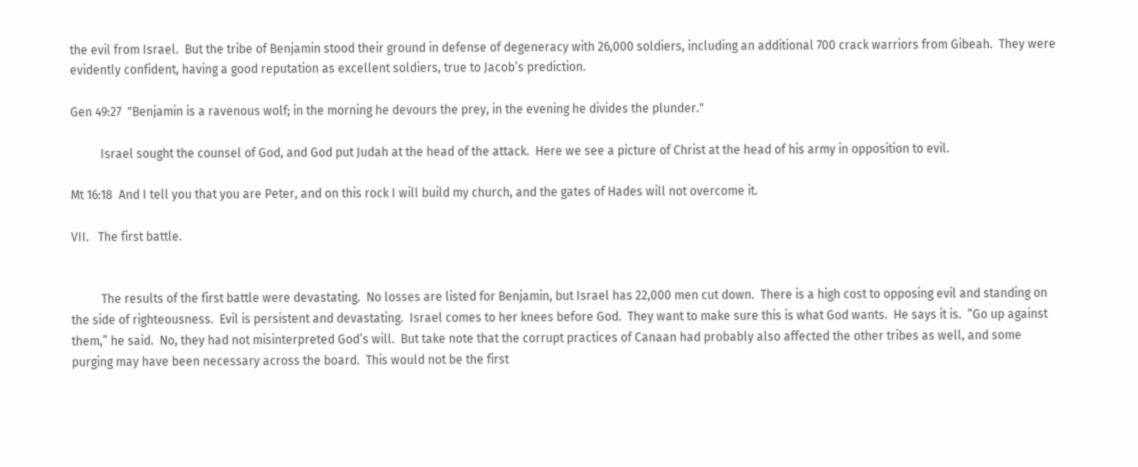the evil from Israel.  But the tribe of Benjamin stood their ground in defense of degeneracy with 26,000 soldiers, including an additional 700 crack warriors from Gibeah.  They were evidently confident, having a good reputation as excellent soldiers, true to Jacob’s prediction.

Gen 49:27  "Benjamin is a ravenous wolf; in the morning he devours the prey, in the evening he divides the plunder."

          Israel sought the counsel of God, and God put Judah at the head of the attack.  Here we see a picture of Christ at the head of his army in opposition to evil.

Mt 16:18  And I tell you that you are Peter, and on this rock I will build my church, and the gates of Hades will not overcome it.

VII.   The first battle.


          The results of the first battle were devastating.  No losses are listed for Benjamin, but Israel has 22,000 men cut down.  There is a high cost to opposing evil and standing on the side of righteousness.  Evil is persistent and devastating.  Israel comes to her knees before God.  They want to make sure this is what God wants.  He says it is.  “Go up against them,” he said.  No, they had not misinterpreted God’s will.  But take note that the corrupt practices of Canaan had probably also affected the other tribes as well, and some purging may have been necessary across the board.  This would not be the first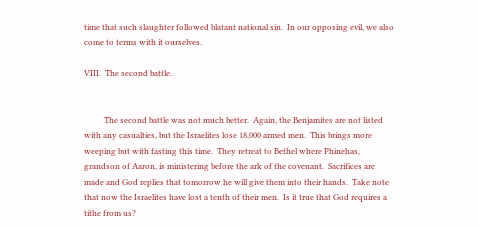time that such slaughter followed blatant national sin.  In our opposing evil, we also come to terms with it ourselves.

VIII.  The second battle.


          The second battle was not much better.  Again, the Benjamites are not listed with any casualties, but the Israelites lose 18,000 armed men.  This brings more weeping but with fasting this time.  They retreat to Bethel where Phinehas, grandson of Aaron, is ministering before the ark of the covenant.  Sacrifices are made and God replies that tomorrow he will give them into their hands.  Take note that now the Israelites have lost a tenth of their men.  Is it true that God requires a tithe from us?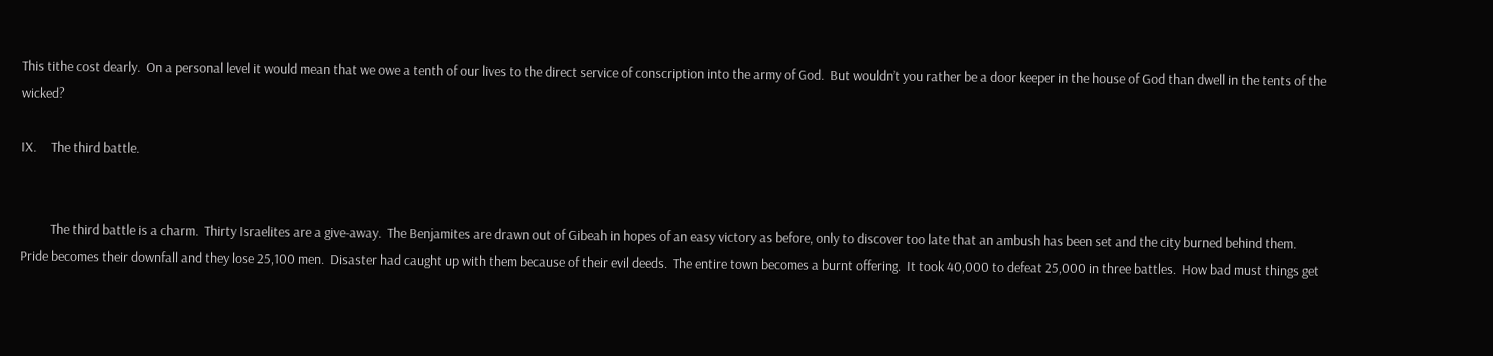This tithe cost dearly.  On a personal level it would mean that we owe a tenth of our lives to the direct service of conscription into the army of God.  But wouldn’t you rather be a door keeper in the house of God than dwell in the tents of the wicked?

IX.     The third battle.


          The third battle is a charm.  Thirty Israelites are a give-away.  The Benjamites are drawn out of Gibeah in hopes of an easy victory as before, only to discover too late that an ambush has been set and the city burned behind them.  Pride becomes their downfall and they lose 25,100 men.  Disaster had caught up with them because of their evil deeds.  The entire town becomes a burnt offering.  It took 40,000 to defeat 25,000 in three battles.  How bad must things get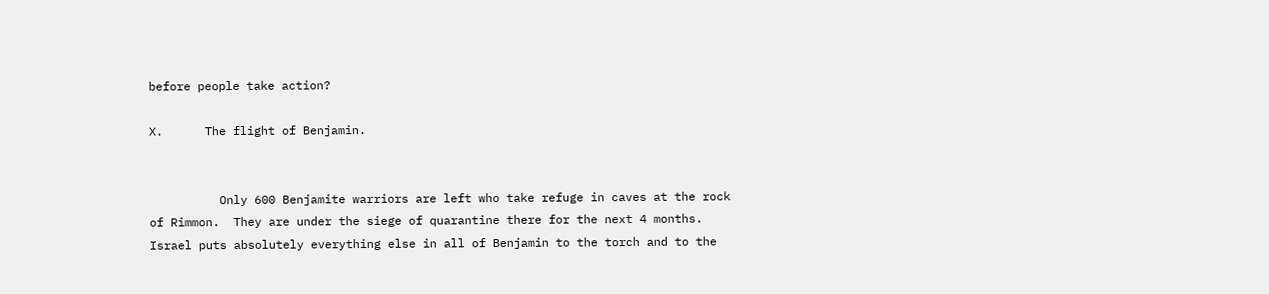before people take action?

X.      The flight of Benjamin.


          Only 600 Benjamite warriors are left who take refuge in caves at the rock of Rimmon.  They are under the siege of quarantine there for the next 4 months.  Israel puts absolutely everything else in all of Benjamin to the torch and to the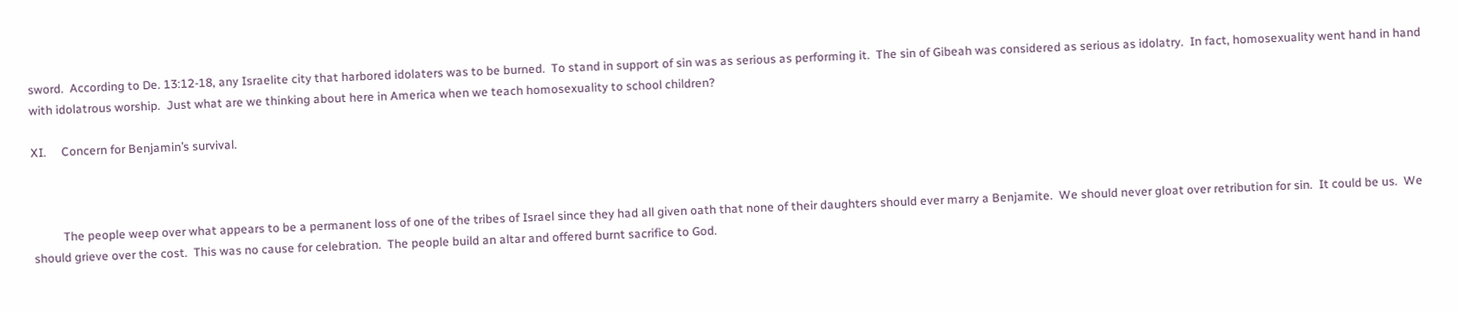sword.  According to De. 13:12-18, any Israelite city that harbored idolaters was to be burned.  To stand in support of sin was as serious as performing it.  The sin of Gibeah was considered as serious as idolatry.  In fact, homosexuality went hand in hand with idolatrous worship.  Just what are we thinking about here in America when we teach homosexuality to school children?

XI.     Concern for Benjamin’s survival.



          The people weep over what appears to be a permanent loss of one of the tribes of Israel since they had all given oath that none of their daughters should ever marry a Benjamite.  We should never gloat over retribution for sin.  It could be us.  We should grieve over the cost.  This was no cause for celebration.  The people build an altar and offered burnt sacrifice to God.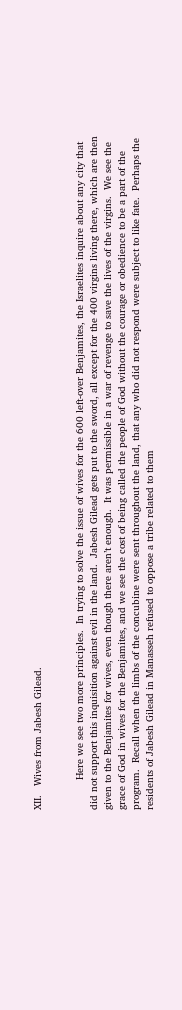XII.   Wives from Jabesh Gilead.


          Here we see two more principles.  In trying to solve the issue of wives for the 600 left-over Benjamites, the Israelites inquire about any city that did not support this inquisition against evil in the land.  Jabesh Gilead gets put to the sword, all except for the 400 virgins living there, which are then given to the Benjamites for wives, even though there aren’t enough.  It was permissible in a war of revenge to save the lives of the virgins.  We see the grace of God in wives for the Benjamites, and we see the cost of being called the people of God without the courage or obedience to be a part of the program.  Recall when the limbs of the concubine were sent throughout the land, that any who did not respond were subject to like fate.  Perhaps the residents of Jabesh Gilead in Manasseh refused to oppose a tribe related to them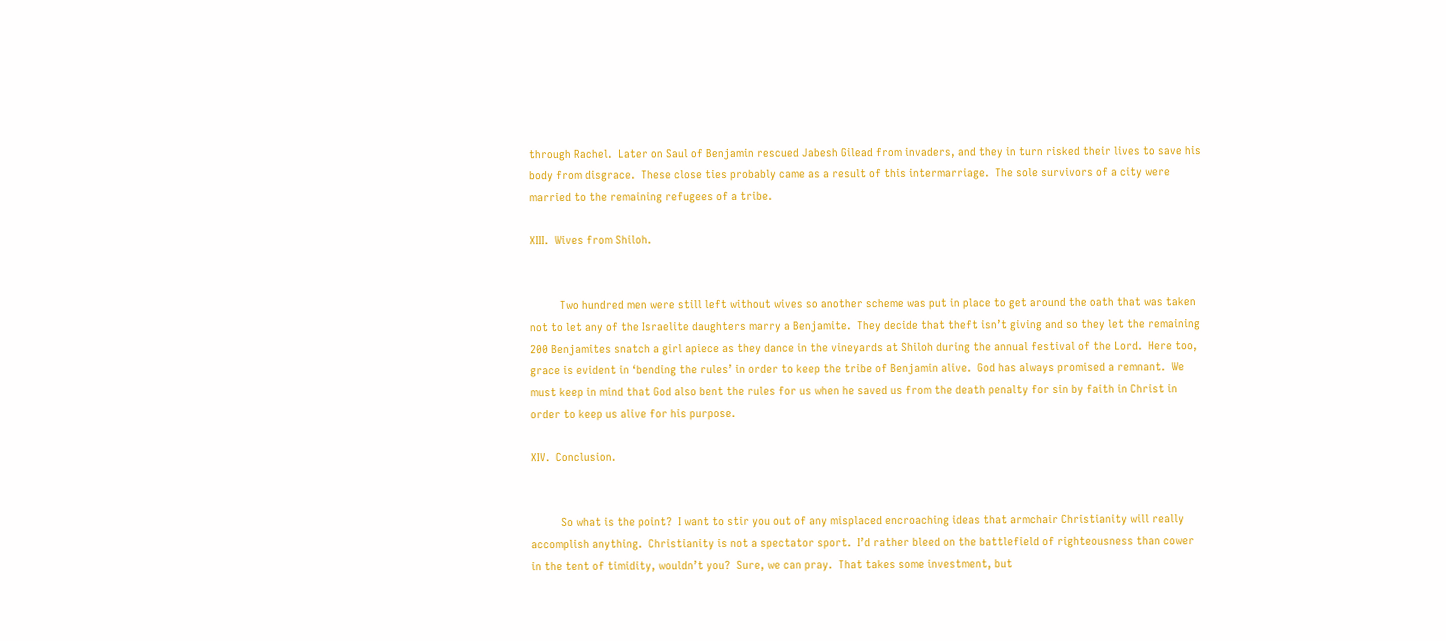through Rachel.  Later on Saul of Benjamin rescued Jabesh Gilead from invaders, and they in turn risked their lives to save his body from disgrace.  These close ties probably came as a result of this intermarriage.  The sole survivors of a city were married to the remaining refugees of a tribe.

XIII.  Wives from Shiloh.


          Two hundred men were still left without wives so another scheme was put in place to get around the oath that was taken not to let any of the Israelite daughters marry a Benjamite.  They decide that theft isn’t giving and so they let the remaining 200 Benjamites snatch a girl apiece as they dance in the vineyards at Shiloh during the annual festival of the Lord.  Here too, grace is evident in ‘bending the rules’ in order to keep the tribe of Benjamin alive.  God has always promised a remnant.  We must keep in mind that God also bent the rules for us when he saved us from the death penalty for sin by faith in Christ in order to keep us alive for his purpose.

XIV.  Conclusion.


          So what is the point?  I want to stir you out of any misplaced encroaching ideas that armchair Christianity will really accomplish anything.  Christianity is not a spectator sport.  I’d rather bleed on the battlefield of righteousness than cower in the tent of timidity, wouldn’t you?  Sure, we can pray.  That takes some investment, but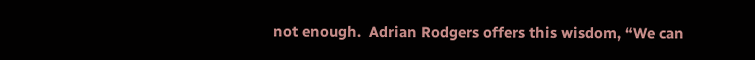not enough.  Adrian Rodgers offers this wisdom, “We can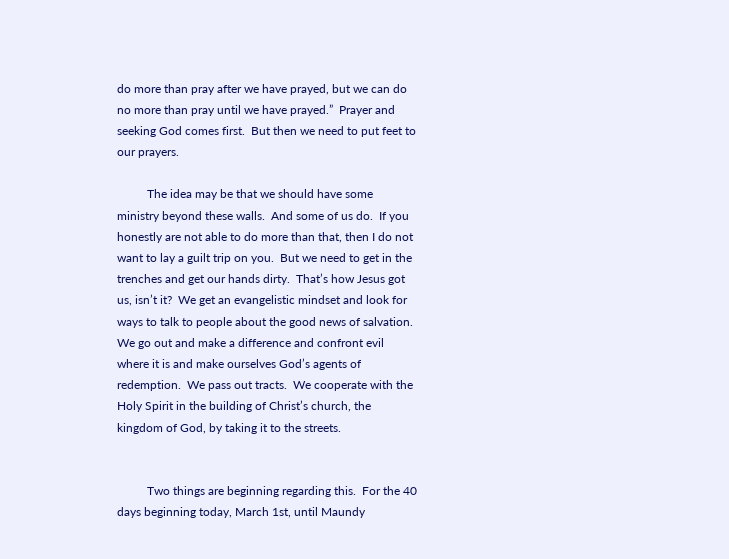do more than pray after we have prayed, but we can do no more than pray until we have prayed.”  Prayer and seeking God comes first.  But then we need to put feet to our prayers.

          The idea may be that we should have some ministry beyond these walls.  And some of us do.  If you honestly are not able to do more than that, then I do not want to lay a guilt trip on you.  But we need to get in the trenches and get our hands dirty.  That’s how Jesus got us, isn’t it?  We get an evangelistic mindset and look for ways to talk to people about the good news of salvation.  We go out and make a difference and confront evil where it is and make ourselves God’s agents of redemption.  We pass out tracts.  We cooperate with the Holy Spirit in the building of Christ’s church, the kingdom of God, by taking it to the streets.


          Two things are beginning regarding this.  For the 40 days beginning today, March 1st, until Maundy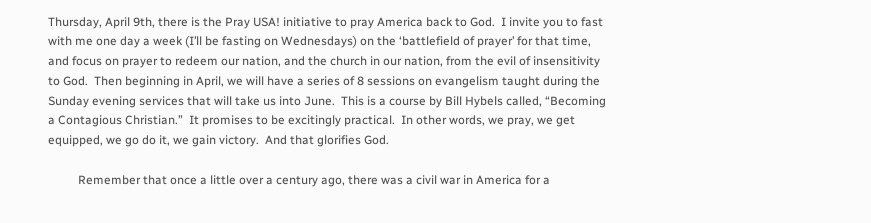Thursday, April 9th, there is the Pray USA! initiative to pray America back to God.  I invite you to fast with me one day a week (I’ll be fasting on Wednesdays) on the ‘battlefield of prayer’ for that time, and focus on prayer to redeem our nation, and the church in our nation, from the evil of insensitivity to God.  Then beginning in April, we will have a series of 8 sessions on evangelism taught during the Sunday evening services that will take us into June.  This is a course by Bill Hybels called, “Becoming a Contagious Christian.”  It promises to be excitingly practical.  In other words, we pray, we get equipped, we go do it, we gain victory.  And that glorifies God.

          Remember that once a little over a century ago, there was a civil war in America for a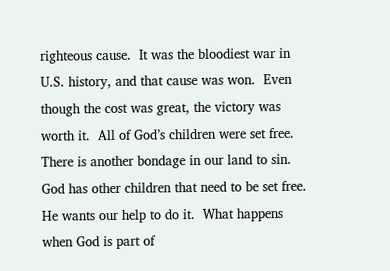righteous cause.  It was the bloodiest war in U.S. history, and that cause was won.  Even though the cost was great, the victory was worth it.  All of God’s children were set free.  There is another bondage in our land to sin.  God has other children that need to be set free.  He wants our help to do it.  What happens when God is part of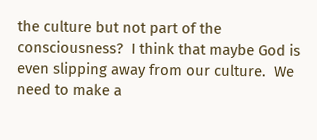the culture but not part of the consciousness?  I think that maybe God is even slipping away from our culture.  We need to make a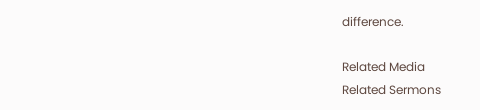difference.

Related Media
Related Sermons